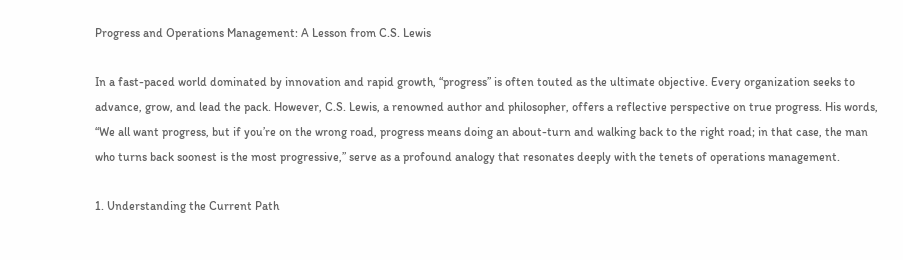Progress and Operations Management: A Lesson from C.S. Lewis

In a fast-paced world dominated by innovation and rapid growth, “progress” is often touted as the ultimate objective. Every organization seeks to advance, grow, and lead the pack. However, C.S. Lewis, a renowned author and philosopher, offers a reflective perspective on true progress. His words, “We all want progress, but if you’re on the wrong road, progress means doing an about-turn and walking back to the right road; in that case, the man who turns back soonest is the most progressive,” serve as a profound analogy that resonates deeply with the tenets of operations management.

1. Understanding the Current Path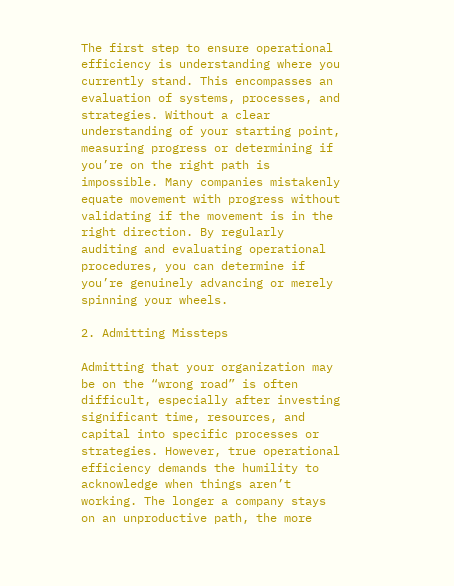The first step to ensure operational efficiency is understanding where you currently stand. This encompasses an evaluation of systems, processes, and strategies. Without a clear understanding of your starting point, measuring progress or determining if you’re on the right path is impossible. Many companies mistakenly equate movement with progress without validating if the movement is in the right direction. By regularly auditing and evaluating operational procedures, you can determine if you’re genuinely advancing or merely spinning your wheels.

2. Admitting Missteps

Admitting that your organization may be on the “wrong road” is often difficult, especially after investing significant time, resources, and capital into specific processes or strategies. However, true operational efficiency demands the humility to acknowledge when things aren’t working. The longer a company stays on an unproductive path, the more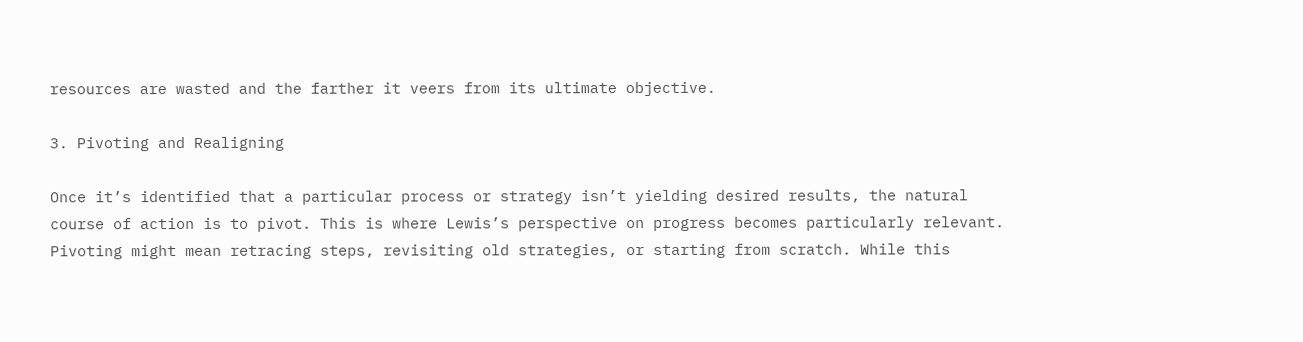resources are wasted and the farther it veers from its ultimate objective.

3. Pivoting and Realigning

Once it’s identified that a particular process or strategy isn’t yielding desired results, the natural course of action is to pivot. This is where Lewis’s perspective on progress becomes particularly relevant. Pivoting might mean retracing steps, revisiting old strategies, or starting from scratch. While this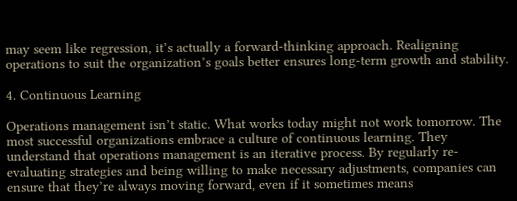may seem like regression, it’s actually a forward-thinking approach. Realigning operations to suit the organization’s goals better ensures long-term growth and stability.

4. Continuous Learning

Operations management isn’t static. What works today might not work tomorrow. The most successful organizations embrace a culture of continuous learning. They understand that operations management is an iterative process. By regularly re-evaluating strategies and being willing to make necessary adjustments, companies can ensure that they’re always moving forward, even if it sometimes means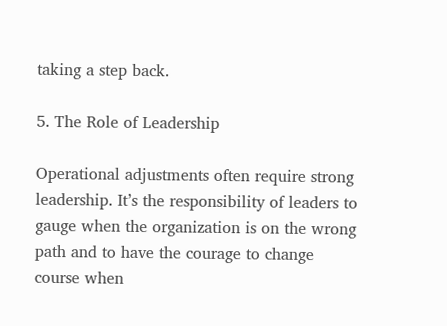taking a step back.

5. The Role of Leadership

Operational adjustments often require strong leadership. It’s the responsibility of leaders to gauge when the organization is on the wrong path and to have the courage to change course when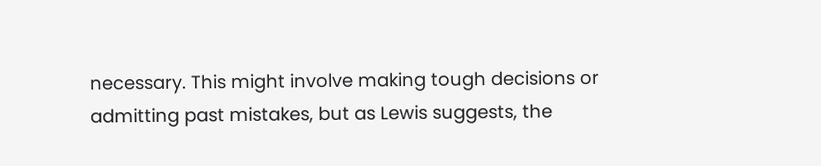necessary. This might involve making tough decisions or admitting past mistakes, but as Lewis suggests, the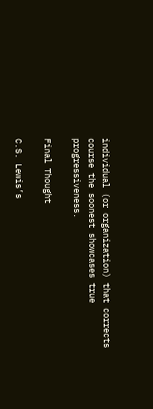individual (or organization) that corrects course the soonest showcases true progressiveness.

Final Thought

C.S. Lewis’s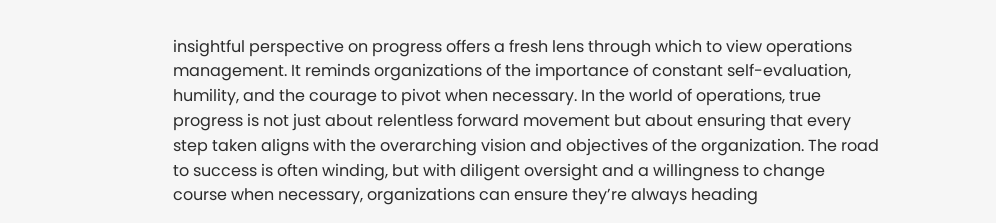insightful perspective on progress offers a fresh lens through which to view operations management. It reminds organizations of the importance of constant self-evaluation, humility, and the courage to pivot when necessary. In the world of operations, true progress is not just about relentless forward movement but about ensuring that every step taken aligns with the overarching vision and objectives of the organization. The road to success is often winding, but with diligent oversight and a willingness to change course when necessary, organizations can ensure they’re always heading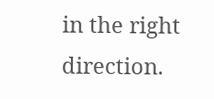in the right direction.